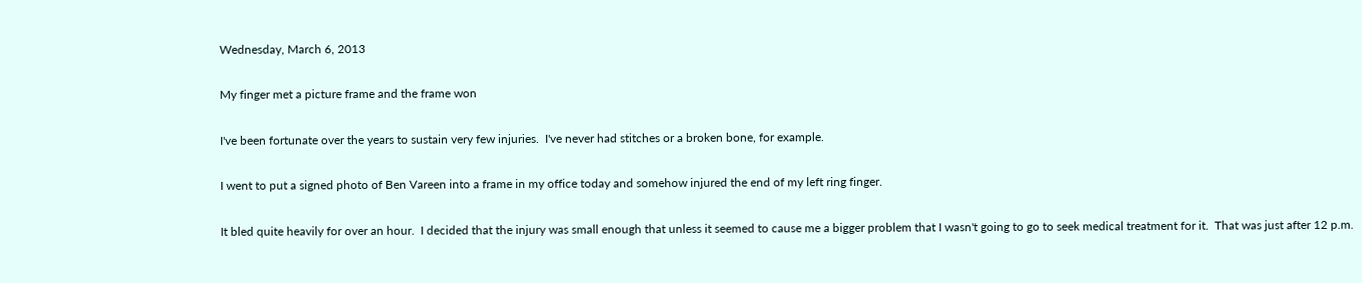Wednesday, March 6, 2013

My finger met a picture frame and the frame won

I've been fortunate over the years to sustain very few injuries.  I've never had stitches or a broken bone, for example.

I went to put a signed photo of Ben Vareen into a frame in my office today and somehow injured the end of my left ring finger.

It bled quite heavily for over an hour.  I decided that the injury was small enough that unless it seemed to cause me a bigger problem that I wasn't going to go to seek medical treatment for it.  That was just after 12 p.m.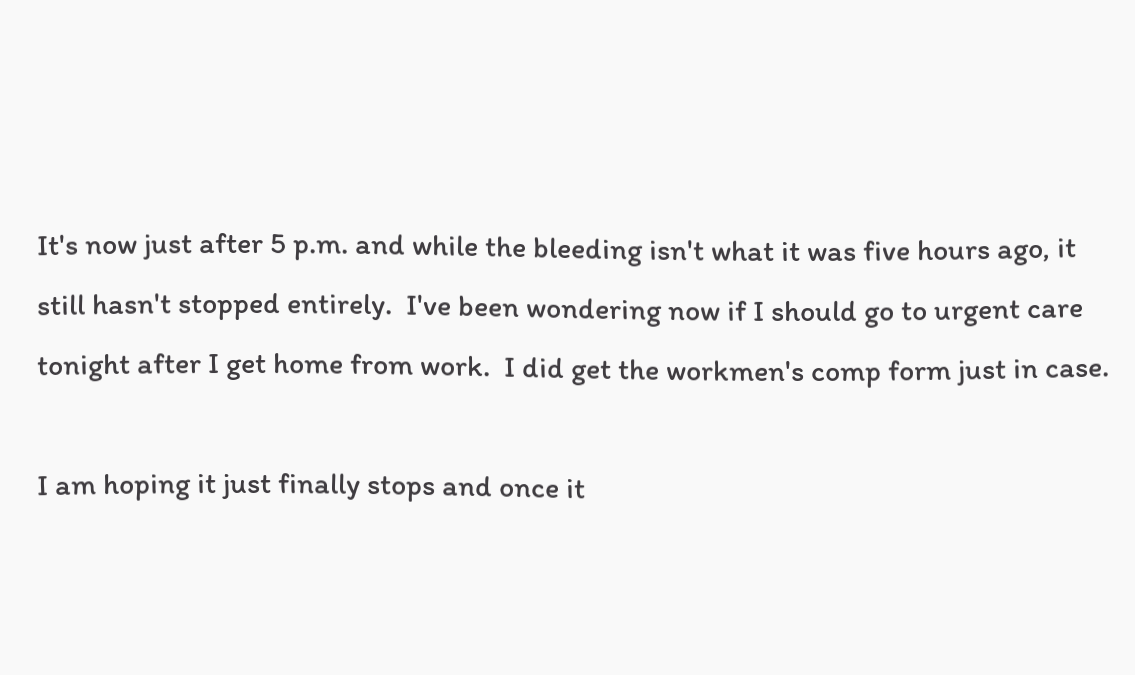It's now just after 5 p.m. and while the bleeding isn't what it was five hours ago, it still hasn't stopped entirely.  I've been wondering now if I should go to urgent care tonight after I get home from work.  I did get the workmen's comp form just in case.

I am hoping it just finally stops and once it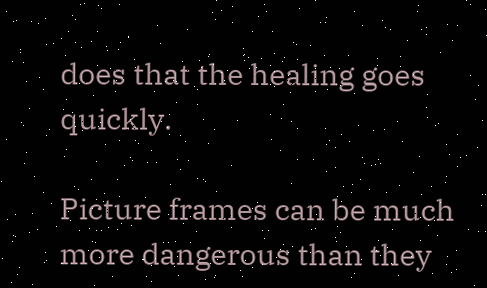does that the healing goes quickly.

Picture frames can be much more dangerous than they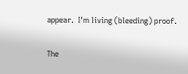appear.  I'm living (bleeding) proof.

The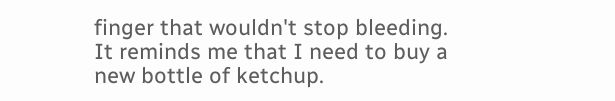finger that wouldn't stop bleeding.
It reminds me that I need to buy a new bottle of ketchup.